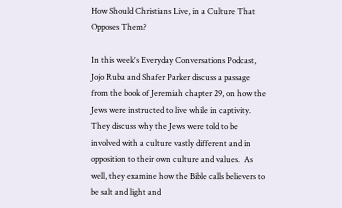How Should Christians Live, in a Culture That Opposes Them?

In this week's Everyday Conversations Podcast, Jojo Ruba and Shafer Parker discuss a passage from the book of Jeremiah chapter 29, on how the Jews were instructed to live while in captivity.  They discuss why the Jews were told to be involved with a culture vastly different and in opposition to their own culture and values.  As well, they examine how the Bible calls believers to be salt and light and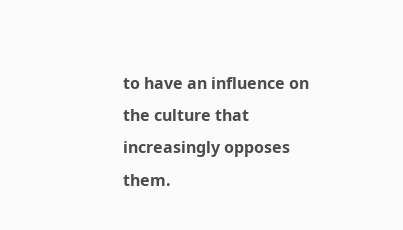to have an influence on the culture that increasingly opposes them.